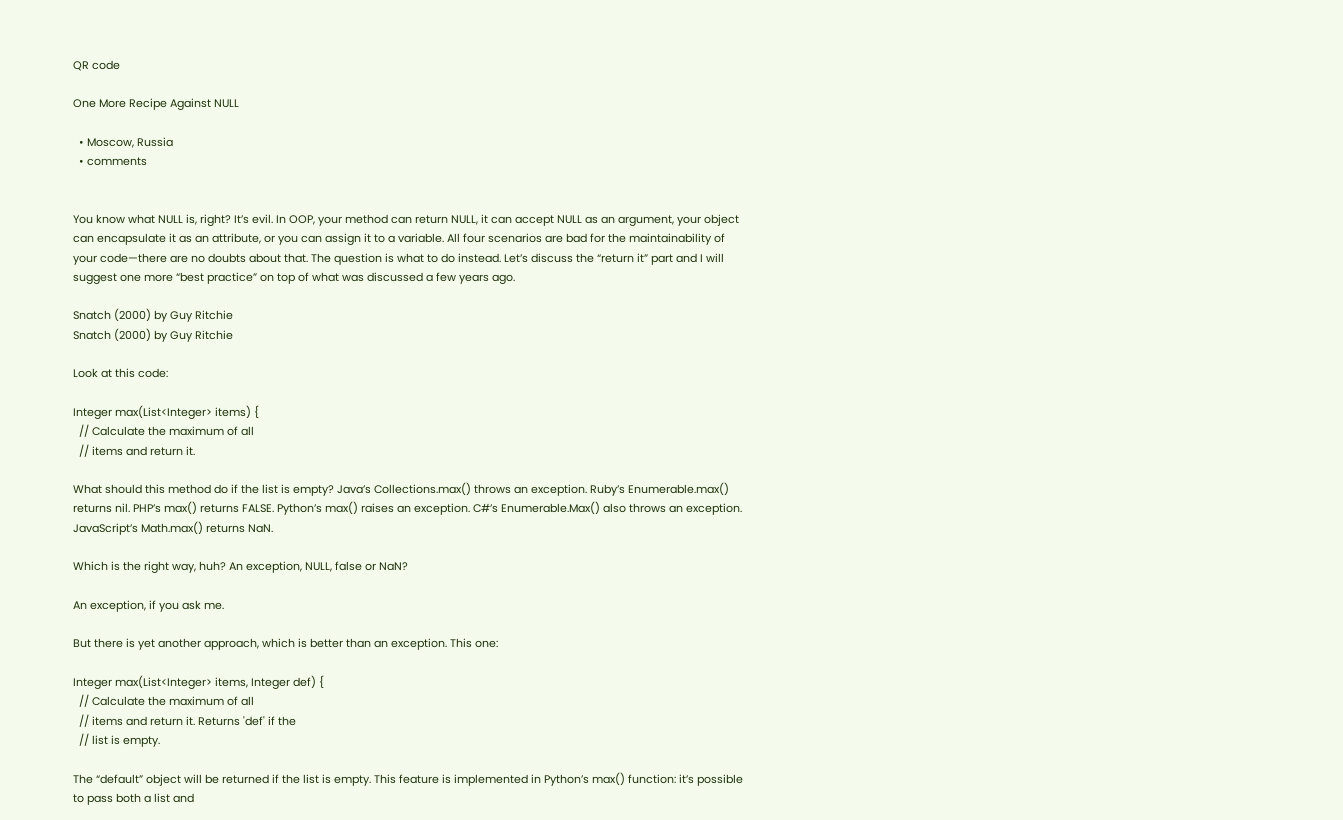QR code

One More Recipe Against NULL

  • Moscow, Russia
  • comments


You know what NULL is, right? It’s evil. In OOP, your method can return NULL, it can accept NULL as an argument, your object can encapsulate it as an attribute, or you can assign it to a variable. All four scenarios are bad for the maintainability of your code—there are no doubts about that. The question is what to do instead. Let’s discuss the “return it” part and I will suggest one more “best practice” on top of what was discussed a few years ago.

Snatch (2000) by Guy Ritchie
Snatch (2000) by Guy Ritchie

Look at this code:

Integer max(List<Integer> items) {
  // Calculate the maximum of all
  // items and return it.

What should this method do if the list is empty? Java’s Collections.max() throws an exception. Ruby’s Enumerable.max() returns nil. PHP’s max() returns FALSE. Python’s max() raises an exception. C#’s Enumerable.Max() also throws an exception. JavaScript’s Math.max() returns NaN.

Which is the right way, huh? An exception, NULL, false or NaN?

An exception, if you ask me.

But there is yet another approach, which is better than an exception. This one:

Integer max(List<Integer> items, Integer def) {
  // Calculate the maximum of all
  // items and return it. Returns 'def' if the
  // list is empty.

The “default” object will be returned if the list is empty. This feature is implemented in Python’s max() function: it’s possible to pass both a list and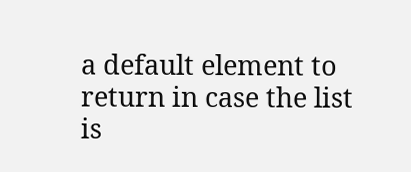a default element to return in case the list is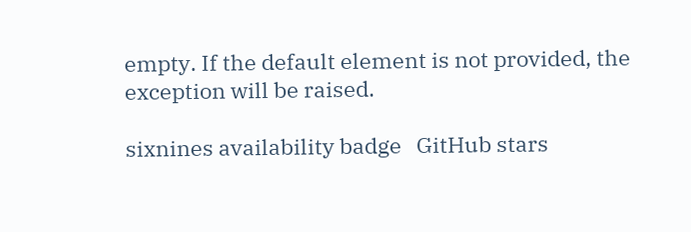empty. If the default element is not provided, the exception will be raised.

sixnines availability badge   GitHub stars